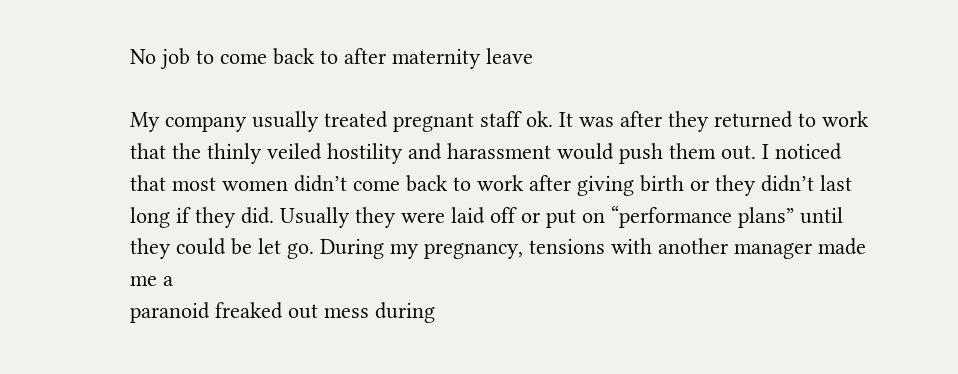No job to come back to after maternity leave

My company usually treated pregnant staff ok. It was after they returned to work
that the thinly veiled hostility and harassment would push them out. I noticed
that most women didn’t come back to work after giving birth or they didn’t last
long if they did. Usually they were laid off or put on “performance plans” until
they could be let go. During my pregnancy, tensions with another manager made me a
paranoid freaked out mess during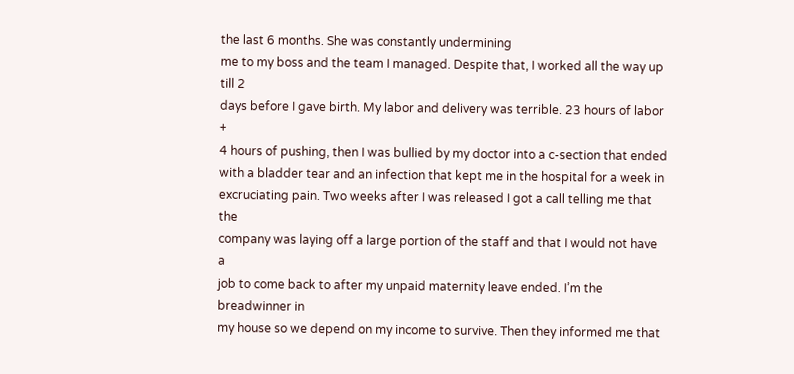the last 6 months. She was constantly undermining
me to my boss and the team I managed. Despite that, I worked all the way up till 2
days before I gave birth. My labor and delivery was terrible. 23 hours of labor +
4 hours of pushing, then I was bullied by my doctor into a c-section that ended
with a bladder tear and an infection that kept me in the hospital for a week in
excruciating pain. Two weeks after I was released I got a call telling me that the
company was laying off a large portion of the staff and that I would not have a
job to come back to after my unpaid maternity leave ended. I’m the breadwinner in
my house so we depend on my income to survive. Then they informed me that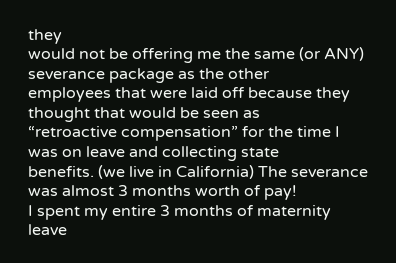they
would not be offering me the same (or ANY) severance package as the other
employees that were laid off because they thought that would be seen as
“retroactive compensation” for the time I was on leave and collecting state
benefits. (we live in California) The severance was almost 3 months worth of pay!
I spent my entire 3 months of maternity leave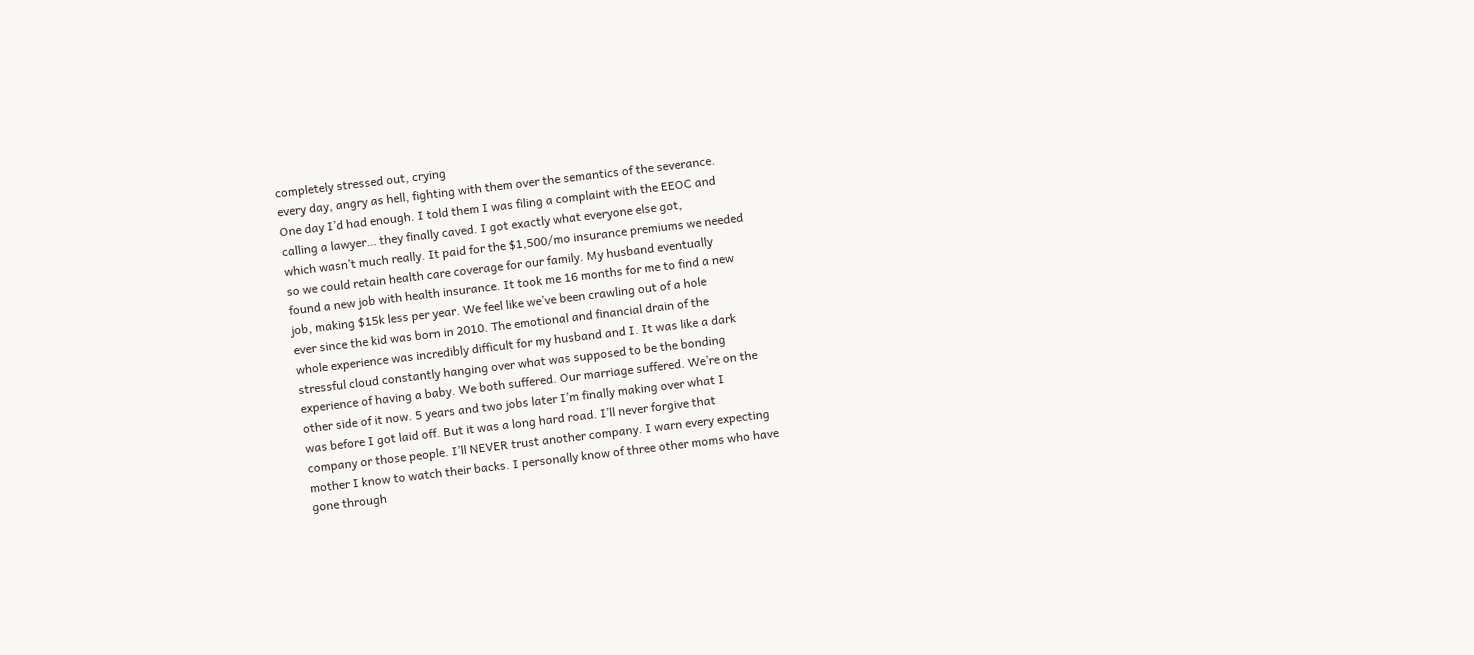completely stressed out, crying
every day, angry as hell, fighting with them over the semantics of the severance.
One day I’d had enough. I told them I was filing a complaint with the EEOC and
calling a lawyer… they finally caved. I got exactly what everyone else got,
which wasn’t much really. It paid for the $1,500/mo insurance premiums we needed
so we could retain health care coverage for our family. My husband eventually
found a new job with health insurance. It took me 16 months for me to find a new
job, making $15k less per year. We feel like we’ve been crawling out of a hole
ever since the kid was born in 2010. The emotional and financial drain of the
whole experience was incredibly difficult for my husband and I. It was like a dark
stressful cloud constantly hanging over what was supposed to be the bonding
experience of having a baby. We both suffered. Our marriage suffered. We’re on the
other side of it now. 5 years and two jobs later I’m finally making over what I
was before I got laid off. But it was a long hard road. I’ll never forgive that
company or those people. I’ll NEVER trust another company. I warn every expecting
mother I know to watch their backs. I personally know of three other moms who have
gone through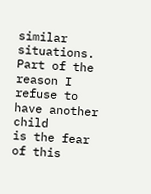similar situations. Part of the reason I refuse to have another child
is the fear of this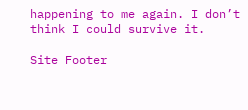happening to me again. I don’t think I could survive it.

Site Footer